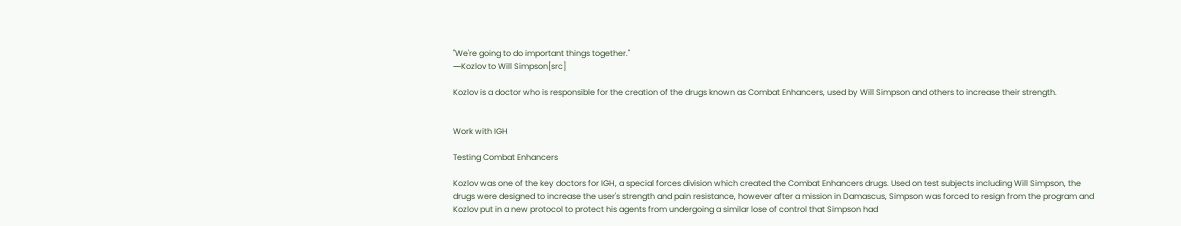"We're going to do important things together."
―Kozlov to Will Simpson[src]

Kozlov is a doctor who is responsible for the creation of the drugs known as Combat Enhancers, used by Will Simpson and others to increase their strength.


Work with IGH

Testing Combat Enhancers

Kozlov was one of the key doctors for IGH, a special forces division which created the Combat Enhancers drugs. Used on test subjects including Will Simpson, the drugs were designed to increase the user's strength and pain resistance, however after a mission in Damascus, Simpson was forced to resign from the program and Kozlov put in a new protocol to protect his agents from undergoing a similar lose of control that Simpson had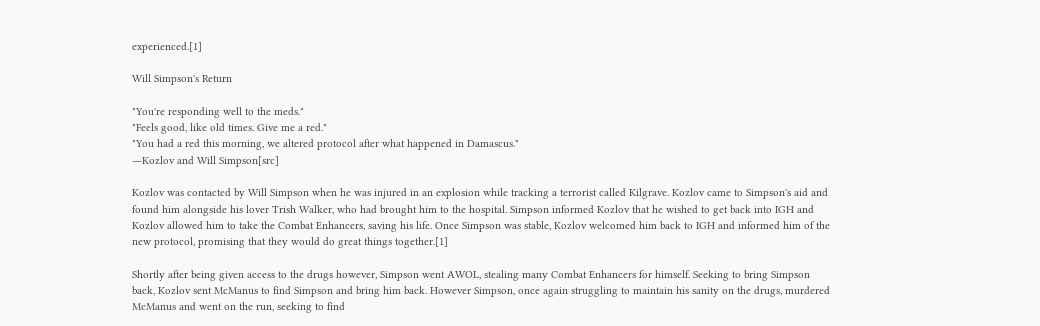experienced.[1]

Will Simpson's Return

"You're responding well to the meds."
"Feels good, like old times. Give me a red."
"You had a red this morning, we altered protocol after what happened in Damascus."
―Kozlov and Will Simpson[src]

Kozlov was contacted by Will Simpson when he was injured in an explosion while tracking a terrorist called Kilgrave. Kozlov came to Simpson's aid and found him alongside his lover Trish Walker, who had brought him to the hospital. Simpson informed Kozlov that he wished to get back into IGH and Kozlov allowed him to take the Combat Enhancers, saving his life. Once Simpson was stable, Kozlov welcomed him back to IGH and informed him of the new protocol, promising that they would do great things together.[1]

Shortly after being given access to the drugs however, Simpson went AWOL, stealing many Combat Enhancers for himself. Seeking to bring Simpson back, Kozlov sent McManus to find Simpson and bring him back. However Simpson, once again struggling to maintain his sanity on the drugs, murdered McManus and went on the run, seeking to find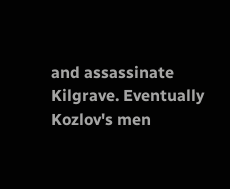and assassinate Kilgrave. Eventually Kozlov's men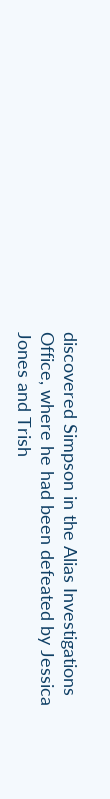discovered Simpson in the Alias Investigations Office, where he had been defeated by Jessica Jones and Trish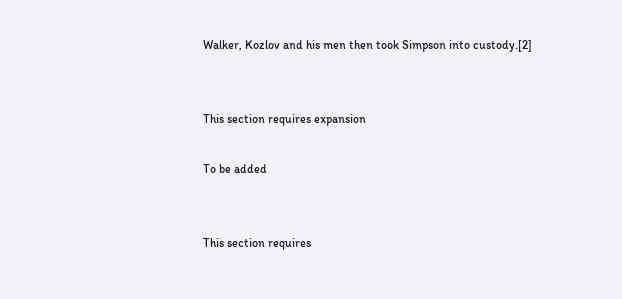Walker, Kozlov and his men then took Simpson into custody.[2]


This section requires expansion

To be added


This section requires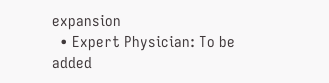expansion
  • Expert Physician: To be added